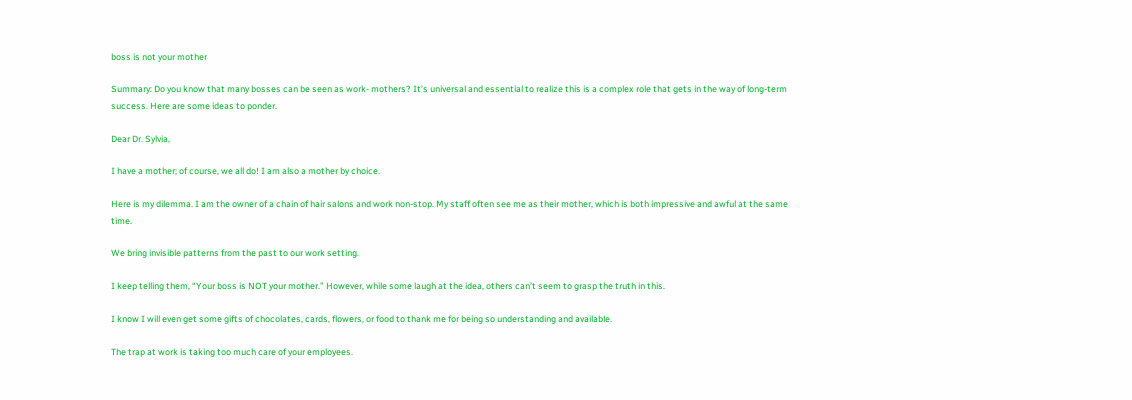boss is not your mother

Summary: Do you know that many bosses can be seen as work- mothers? It’s universal and essential to realize this is a complex role that gets in the way of long-term success. Here are some ideas to ponder.

Dear Dr. Sylvia,

I have a mother; of course, we all do! I am also a mother by choice.

Here is my dilemma. I am the owner of a chain of hair salons and work non-stop. My staff often see me as their mother, which is both impressive and awful at the same time.

We bring invisible patterns from the past to our work setting.

I keep telling them, “Your boss is NOT your mother.” However, while some laugh at the idea, others can’t seem to grasp the truth in this.

I know I will even get some gifts of chocolates, cards, flowers, or food to thank me for being so understanding and available.

The trap at work is taking too much care of your employees.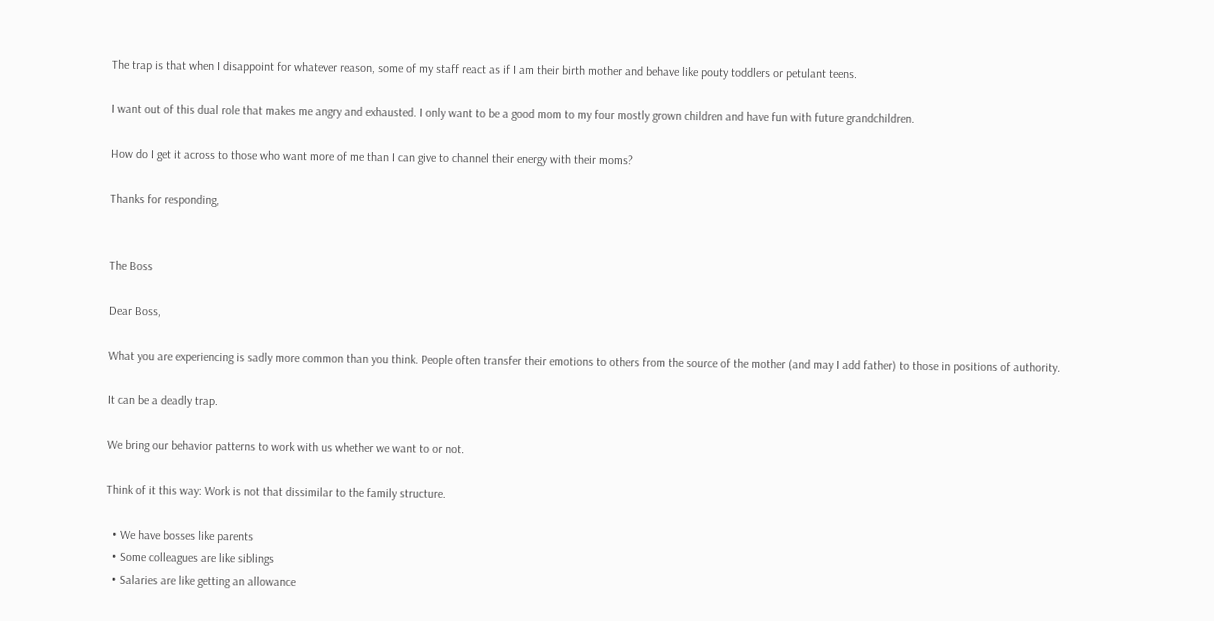The trap is that when I disappoint for whatever reason, some of my staff react as if I am their birth mother and behave like pouty toddlers or petulant teens.

I want out of this dual role that makes me angry and exhausted. I only want to be a good mom to my four mostly grown children and have fun with future grandchildren.

How do I get it across to those who want more of me than I can give to channel their energy with their moms?

Thanks for responding,


The Boss

Dear Boss,

What you are experiencing is sadly more common than you think. People often transfer their emotions to others from the source of the mother (and may I add father) to those in positions of authority.

It can be a deadly trap.

We bring our behavior patterns to work with us whether we want to or not.

Think of it this way: Work is not that dissimilar to the family structure.

  • We have bosses like parents
  • Some colleagues are like siblings
  • Salaries are like getting an allowance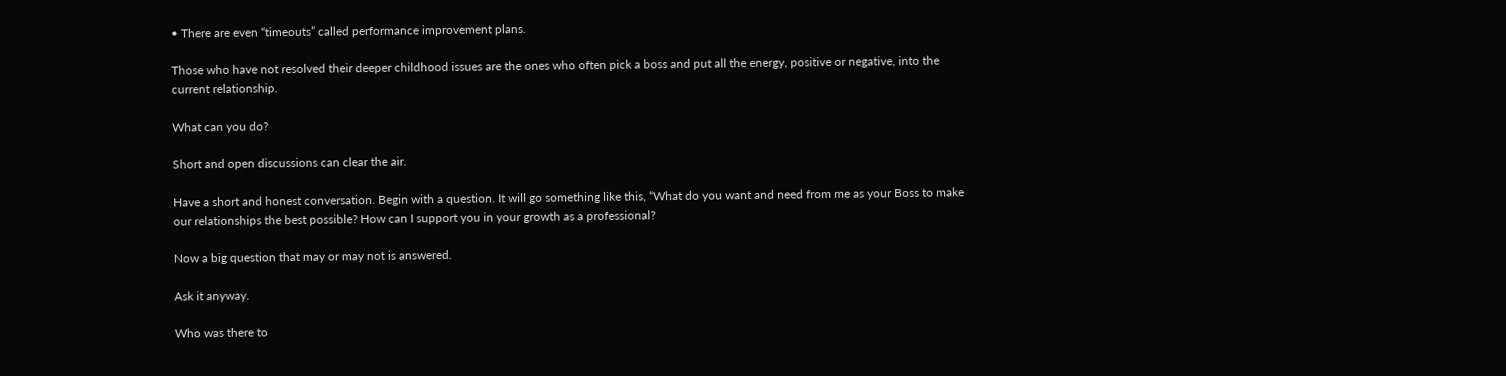• There are even “timeouts” called performance improvement plans.

Those who have not resolved their deeper childhood issues are the ones who often pick a boss and put all the energy, positive or negative, into the current relationship.

What can you do?

Short and open discussions can clear the air.

Have a short and honest conversation. Begin with a question. It will go something like this, “What do you want and need from me as your Boss to make our relationships the best possible? How can I support you in your growth as a professional?

Now a big question that may or may not is answered.

Ask it anyway.

Who was there to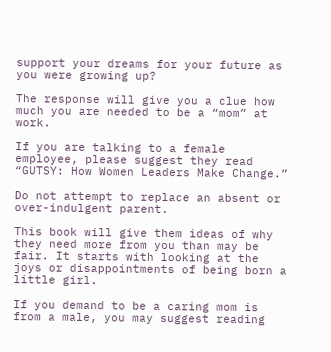support your dreams for your future as you were growing up?

The response will give you a clue how much you are needed to be a “mom” at work.

If you are talking to a female employee, please suggest they read “GUTSY: How Women Leaders Make Change.”

Do not attempt to replace an absent or over-indulgent parent.

This book will give them ideas of why they need more from you than may be fair. It starts with looking at the joys or disappointments of being born a little girl.

If you demand to be a caring mom is from a male, you may suggest reading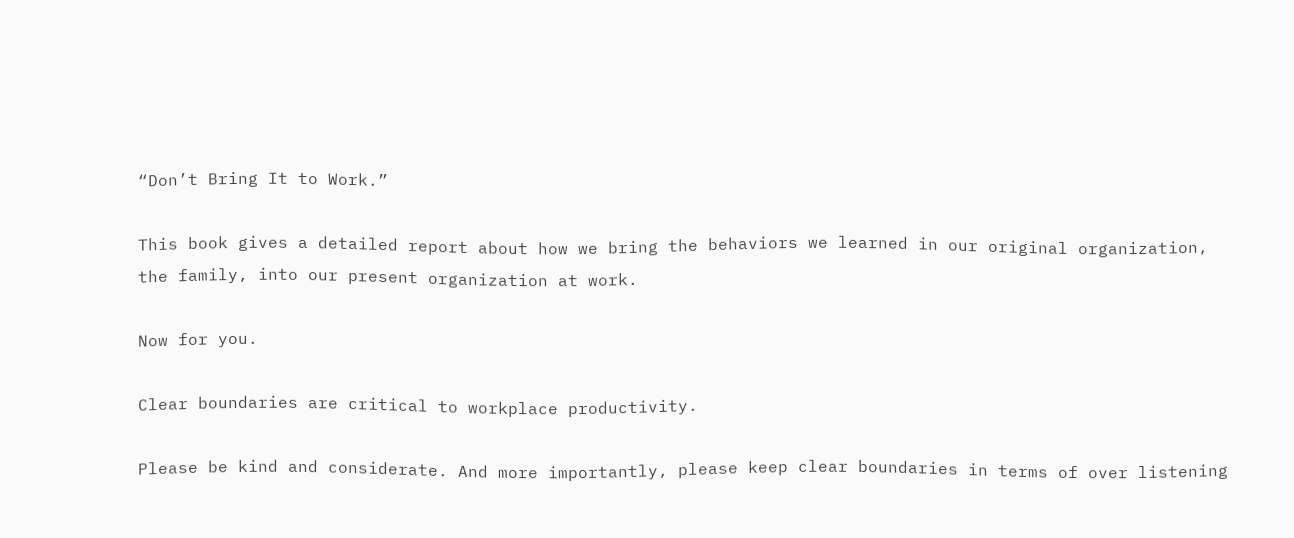“Don’t Bring It to Work.”

This book gives a detailed report about how we bring the behaviors we learned in our original organization, the family, into our present organization at work.

Now for you.

Clear boundaries are critical to workplace productivity.

Please be kind and considerate. And more importantly, please keep clear boundaries in terms of over listening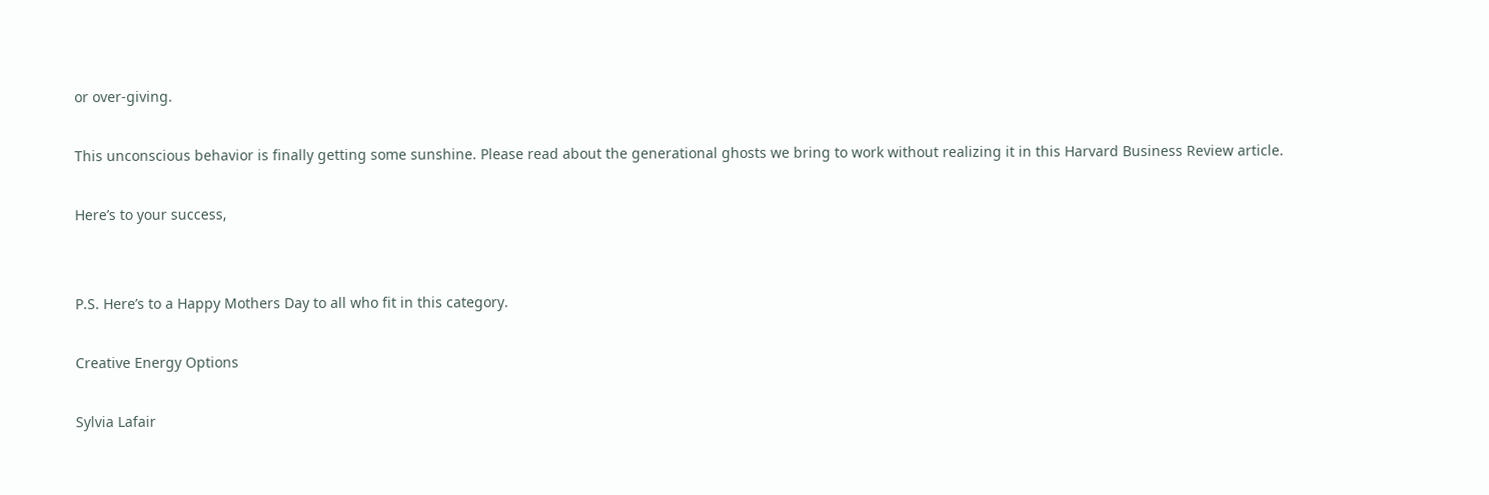or over-giving.

This unconscious behavior is finally getting some sunshine. Please read about the generational ghosts we bring to work without realizing it in this Harvard Business Review article.

Here’s to your success,


P.S. Here’s to a Happy Mothers Day to all who fit in this category.

Creative Energy Options

Sylvia Lafair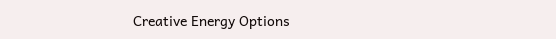Creative Energy Options